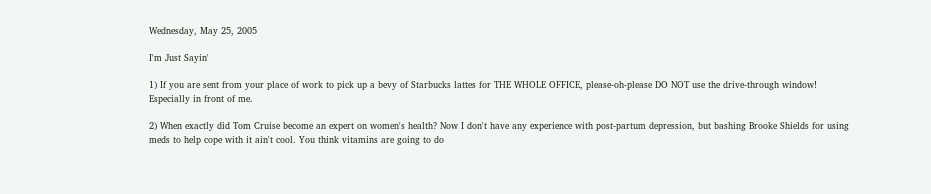Wednesday, May 25, 2005

I'm Just Sayin'

1) If you are sent from your place of work to pick up a bevy of Starbucks lattes for THE WHOLE OFFICE, please-oh-please DO NOT use the drive-through window! Especially in front of me.

2) When exactly did Tom Cruise become an expert on women's health? Now I don't have any experience with post-partum depression, but bashing Brooke Shields for using meds to help cope with it ain't cool. You think vitamins are going to do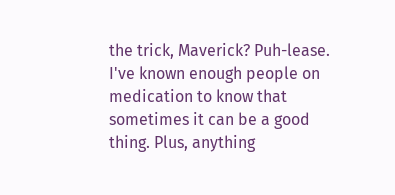the trick, Maverick? Puh-lease. I've known enough people on medication to know that sometimes it can be a good thing. Plus, anything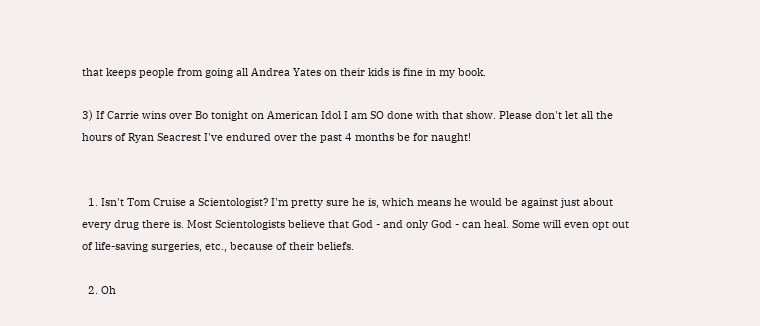that keeps people from going all Andrea Yates on their kids is fine in my book.

3) If Carrie wins over Bo tonight on American Idol I am SO done with that show. Please don't let all the hours of Ryan Seacrest I've endured over the past 4 months be for naught!


  1. Isn't Tom Cruise a Scientologist? I'm pretty sure he is, which means he would be against just about every drug there is. Most Scientologists believe that God - and only God - can heal. Some will even opt out of life-saving surgeries, etc., because of their beliefs.

  2. Oh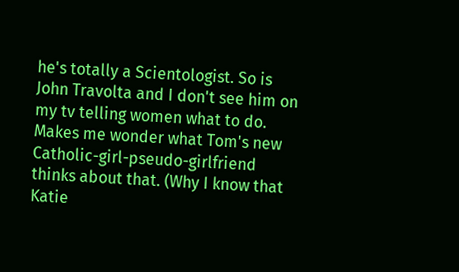he's totally a Scientologist. So is John Travolta and I don't see him on my tv telling women what to do. Makes me wonder what Tom's new Catholic-girl-pseudo-girlfriend thinks about that. (Why I know that Katie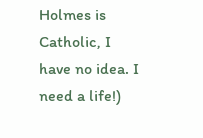Holmes is Catholic, I have no idea. I need a life!)